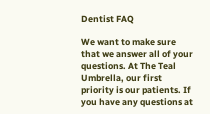Dentist FAQ

We want to make sure that we answer all of your questions. At The Teal Umbrella, our first priority is our patients. If you have any questions at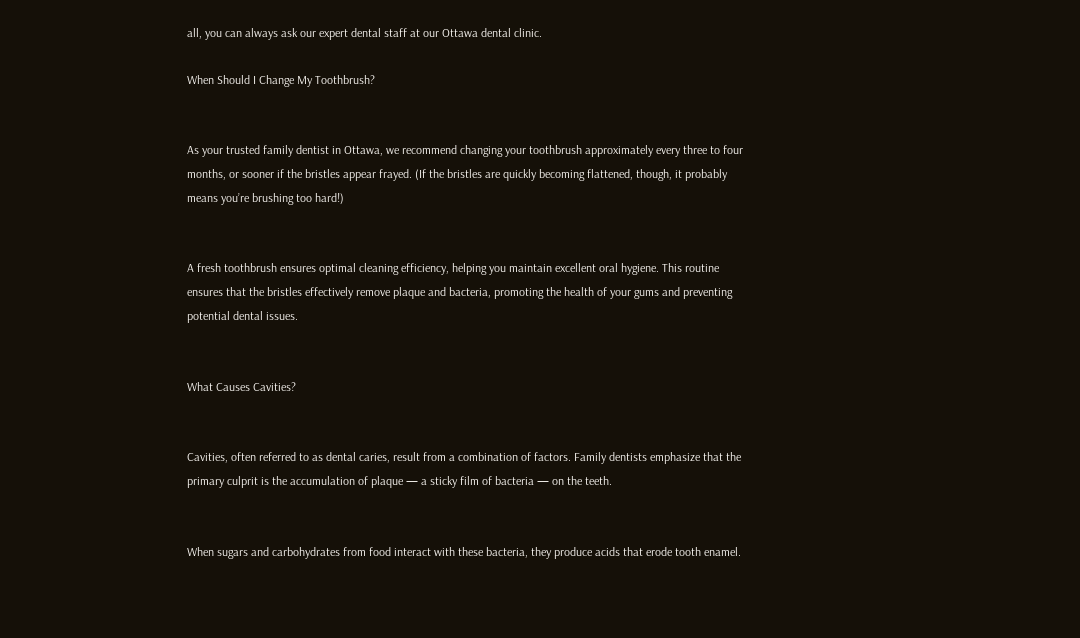all, you can always ask our expert dental staff at our Ottawa dental clinic.

When Should I Change My Toothbrush?


As your trusted family dentist in Ottawa, we recommend changing your toothbrush approximately every three to four months, or sooner if the bristles appear frayed. (If the bristles are quickly becoming flattened, though, it probably means you’re brushing too hard!)


A fresh toothbrush ensures optimal cleaning efficiency, helping you maintain excellent oral hygiene. This routine ensures that the bristles effectively remove plaque and bacteria, promoting the health of your gums and preventing potential dental issues.


What Causes Cavities?


Cavities, often referred to as dental caries, result from a combination of factors. Family dentists emphasize that the primary culprit is the accumulation of plaque — a sticky film of bacteria — on the teeth.


When sugars and carbohydrates from food interact with these bacteria, they produce acids that erode tooth enamel.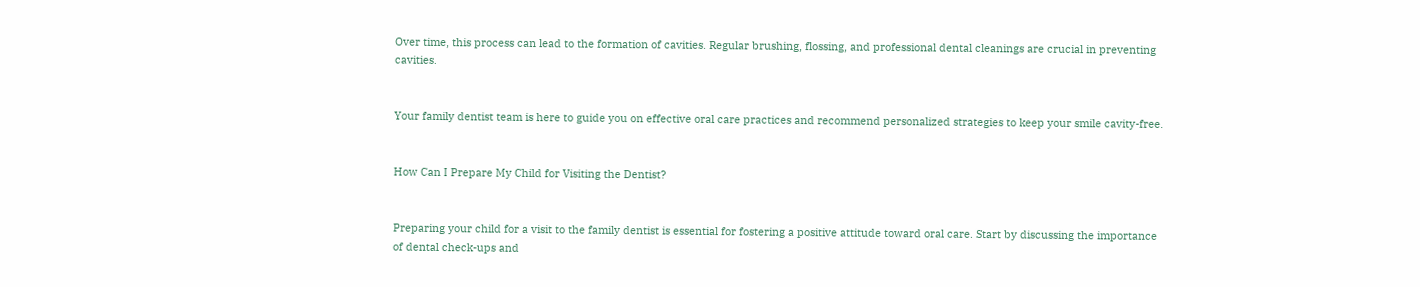Over time, this process can lead to the formation of cavities. Regular brushing, flossing, and professional dental cleanings are crucial in preventing cavities.


Your family dentist team is here to guide you on effective oral care practices and recommend personalized strategies to keep your smile cavity-free.


How Can I Prepare My Child for Visiting the Dentist?


Preparing your child for a visit to the family dentist is essential for fostering a positive attitude toward oral care. Start by discussing the importance of dental check-ups and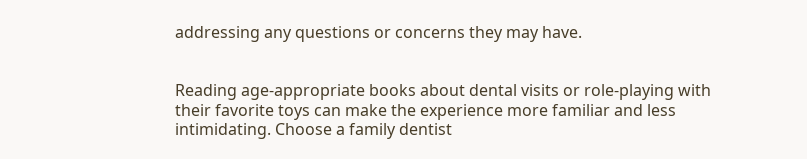addressing any questions or concerns they may have.


Reading age-appropriate books about dental visits or role-playing with their favorite toys can make the experience more familiar and less intimidating. Choose a family dentist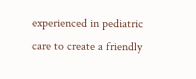experienced in pediatric care to create a friendly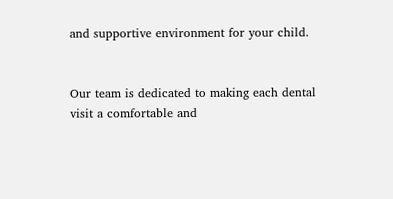and supportive environment for your child.


Our team is dedicated to making each dental visit a comfortable and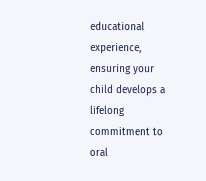educational experience, ensuring your child develops a lifelong commitment to oral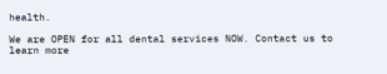health.

We are OPEN for all dental services NOW. Contact us to learn more